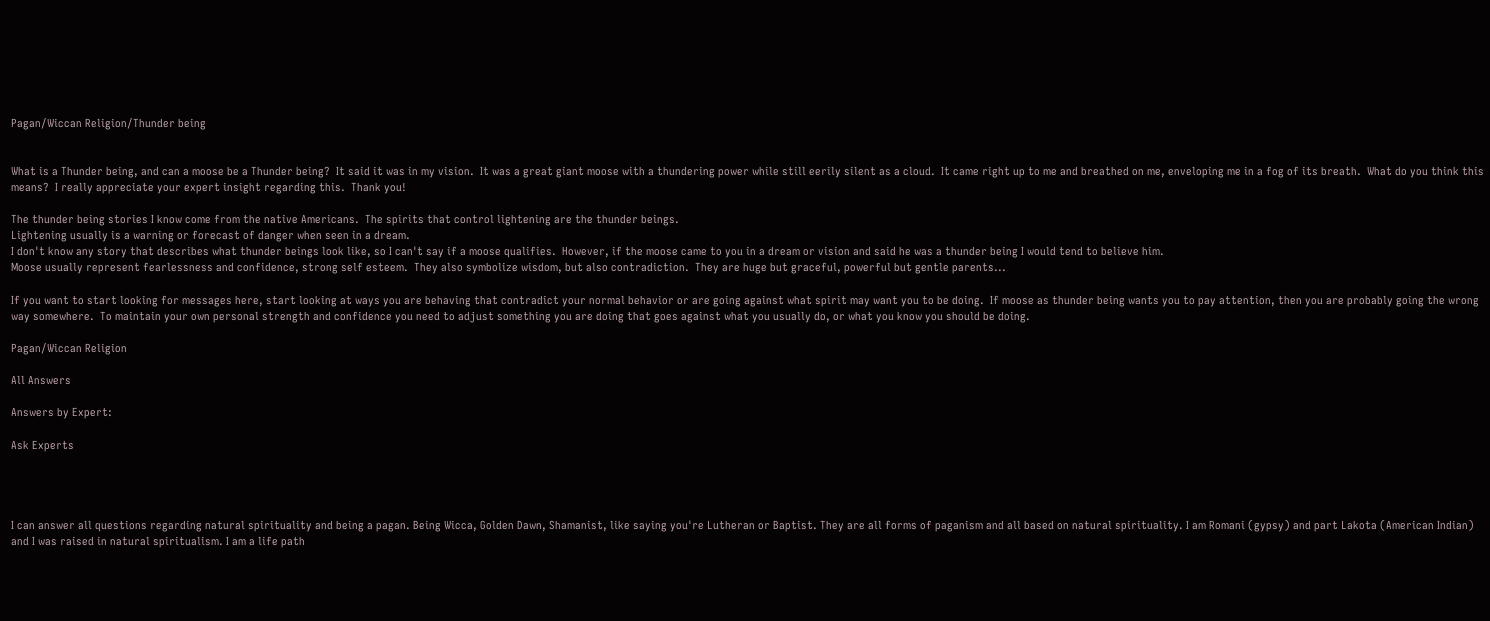Pagan/Wiccan Religion/Thunder being


What is a Thunder being, and can a moose be a Thunder being?  It said it was in my vision.  It was a great giant moose with a thundering power while still eerily silent as a cloud.  It came right up to me and breathed on me, enveloping me in a fog of its breath.  What do you think this means?  I really appreciate your expert insight regarding this.  Thank you!

The thunder being stories I know come from the native Americans.  The spirits that control lightening are the thunder beings.
Lightening usually is a warning or forecast of danger when seen in a dream.
I don't know any story that describes what thunder beings look like, so I can't say if a moose qualifies.  However, if the moose came to you in a dream or vision and said he was a thunder being I would tend to believe him.
Moose usually represent fearlessness and confidence, strong self esteem.  They also symbolize wisdom, but also contradiction.  They are huge but graceful, powerful but gentle parents...

If you want to start looking for messages here, start looking at ways you are behaving that contradict your normal behavior or are going against what spirit may want you to be doing.  If moose as thunder being wants you to pay attention, then you are probably going the wrong way somewhere.  To maintain your own personal strength and confidence you need to adjust something you are doing that goes against what you usually do, or what you know you should be doing.

Pagan/Wiccan Religion

All Answers

Answers by Expert:

Ask Experts




I can answer all questions regarding natural spirituality and being a pagan. Being Wicca, Golden Dawn, Shamanist, like saying you're Lutheran or Baptist. They are all forms of paganism and all based on natural spirituality. I am Romani (gypsy) and part Lakota (American Indian) and I was raised in natural spiritualism. I am a life path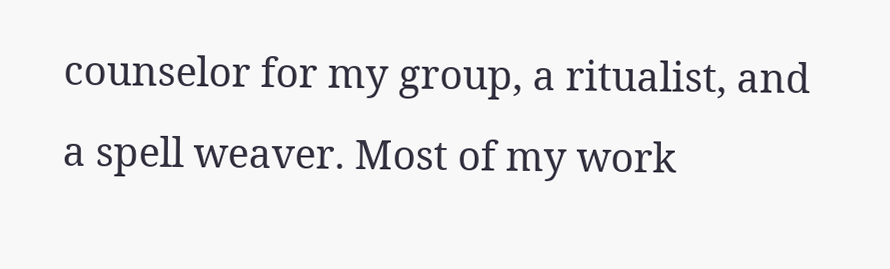counselor for my group, a ritualist, and a spell weaver. Most of my work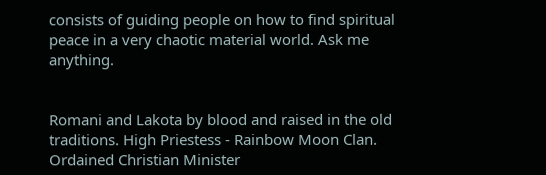consists of guiding people on how to find spiritual peace in a very chaotic material world. Ask me anything.


Romani and Lakota by blood and raised in the old traditions. High Priestess - Rainbow Moon Clan. Ordained Christian Minister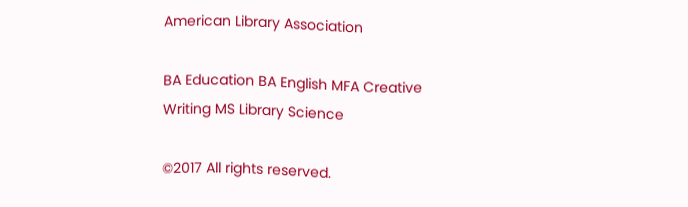American Library Association

BA Education BA English MFA Creative Writing MS Library Science

©2017 All rights reserved.